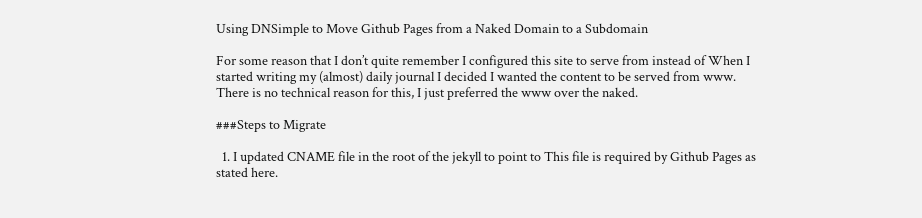Using DNSimple to Move Github Pages from a Naked Domain to a Subdomain

For some reason that I don’t quite remember I configured this site to serve from instead of When I started writing my (almost) daily journal I decided I wanted the content to be served from www. There is no technical reason for this, I just preferred the www over the naked.

###Steps to Migrate

  1. I updated CNAME file in the root of the jekyll to point to This file is required by Github Pages as stated here.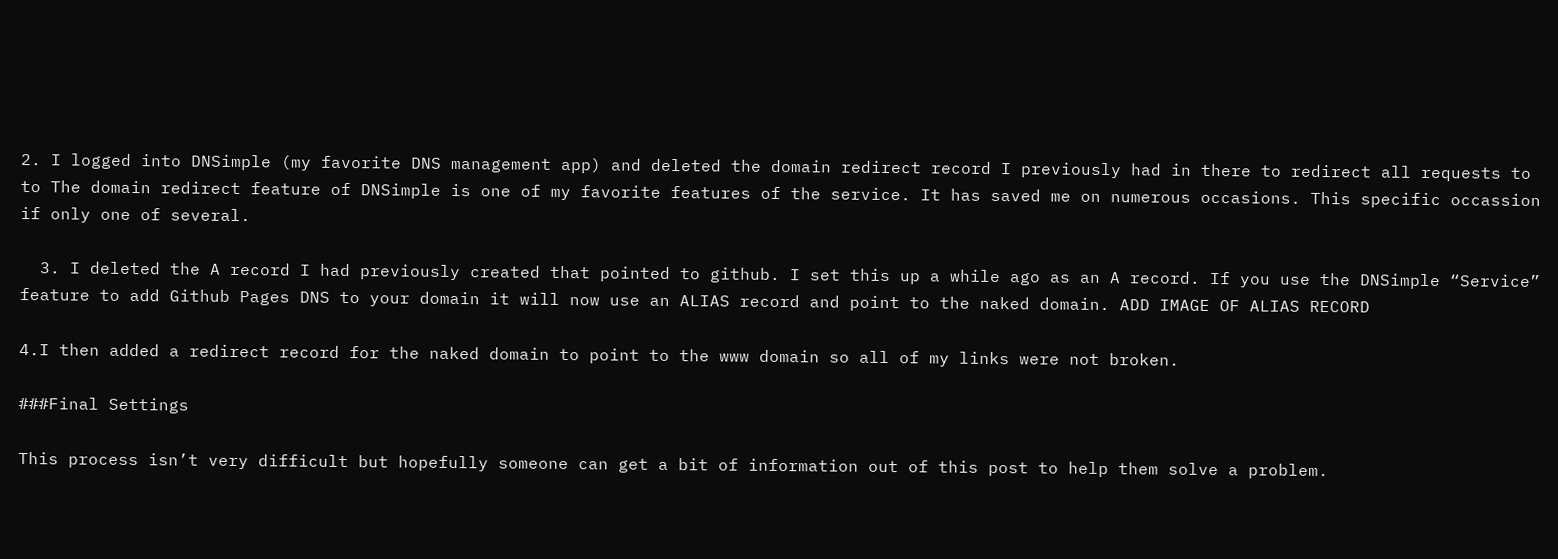2. I logged into DNSimple (my favorite DNS management app) and deleted the domain redirect record I previously had in there to redirect all requests to to The domain redirect feature of DNSimple is one of my favorite features of the service. It has saved me on numerous occasions. This specific occassion if only one of several.

  3. I deleted the A record I had previously created that pointed to github. I set this up a while ago as an A record. If you use the DNSimple “Service” feature to add Github Pages DNS to your domain it will now use an ALIAS record and point to the naked domain. ADD IMAGE OF ALIAS RECORD

4.I then added a redirect record for the naked domain to point to the www domain so all of my links were not broken.

###Final Settings

This process isn’t very difficult but hopefully someone can get a bit of information out of this post to help them solve a problem.